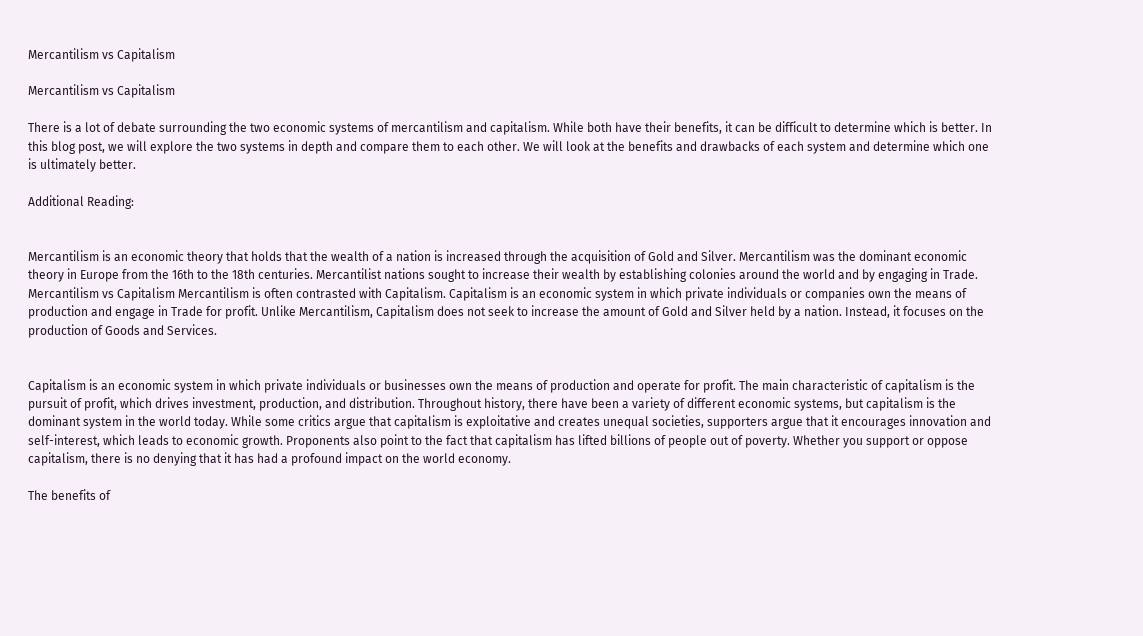Mercantilism vs Capitalism

Mercantilism vs Capitalism

There is a lot of debate surrounding the two economic systems of mercantilism and capitalism. While both have their benefits, it can be difficult to determine which is better. In this blog post, we will explore the two systems in depth and compare them to each other. We will look at the benefits and drawbacks of each system and determine which one is ultimately better.

Additional Reading:


Mercantilism is an economic theory that holds that the wealth of a nation is increased through the acquisition of Gold and Silver. Mercantilism was the dominant economic theory in Europe from the 16th to the 18th centuries. Mercantilist nations sought to increase their wealth by establishing colonies around the world and by engaging in Trade. Mercantilism vs Capitalism Mercantilism is often contrasted with Capitalism. Capitalism is an economic system in which private individuals or companies own the means of production and engage in Trade for profit. Unlike Mercantilism, Capitalism does not seek to increase the amount of Gold and Silver held by a nation. Instead, it focuses on the production of Goods and Services.


Capitalism is an economic system in which private individuals or businesses own the means of production and operate for profit. The main characteristic of capitalism is the pursuit of profit, which drives investment, production, and distribution. Throughout history, there have been a variety of different economic systems, but capitalism is the dominant system in the world today. While some critics argue that capitalism is exploitative and creates unequal societies, supporters argue that it encourages innovation and self-interest, which leads to economic growth. Proponents also point to the fact that capitalism has lifted billions of people out of poverty. Whether you support or oppose capitalism, there is no denying that it has had a profound impact on the world economy.

The benefits of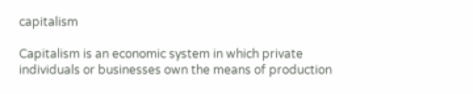capitalism

Capitalism is an economic system in which private individuals or businesses own the means of production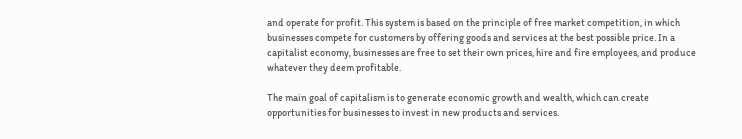and operate for profit. This system is based on the principle of free market competition, in which businesses compete for customers by offering goods and services at the best possible price. In a capitalist economy, businesses are free to set their own prices, hire and fire employees, and produce whatever they deem profitable.

The main goal of capitalism is to generate economic growth and wealth, which can create opportunities for businesses to invest in new products and services.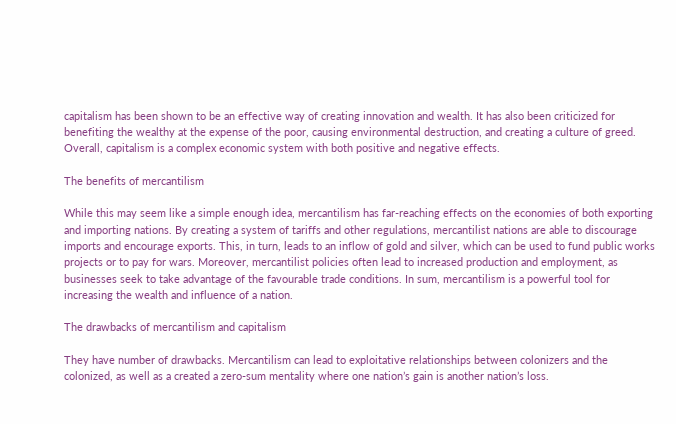capitalism has been shown to be an effective way of creating innovation and wealth. It has also been criticized for benefiting the wealthy at the expense of the poor, causing environmental destruction, and creating a culture of greed. Overall, capitalism is a complex economic system with both positive and negative effects.

The benefits of mercantilism

While this may seem like a simple enough idea, mercantilism has far-reaching effects on the economies of both exporting and importing nations. By creating a system of tariffs and other regulations, mercantilist nations are able to discourage imports and encourage exports. This, in turn, leads to an inflow of gold and silver, which can be used to fund public works projects or to pay for wars. Moreover, mercantilist policies often lead to increased production and employment, as businesses seek to take advantage of the favourable trade conditions. In sum, mercantilism is a powerful tool for increasing the wealth and influence of a nation.

The drawbacks of mercantilism and capitalism

They have number of drawbacks. Mercantilism can lead to exploitative relationships between colonizers and the colonized, as well as a created a zero-sum mentality where one nation’s gain is another nation’s loss.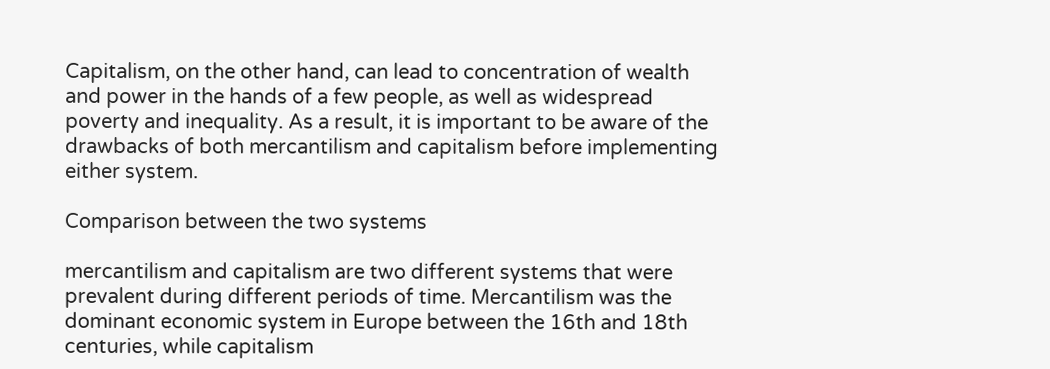Capitalism, on the other hand, can lead to concentration of wealth and power in the hands of a few people, as well as widespread poverty and inequality. As a result, it is important to be aware of the drawbacks of both mercantilism and capitalism before implementing either system.

Comparison between the two systems

mercantilism and capitalism are two different systems that were prevalent during different periods of time. Mercantilism was the dominant economic system in Europe between the 16th and 18th centuries, while capitalism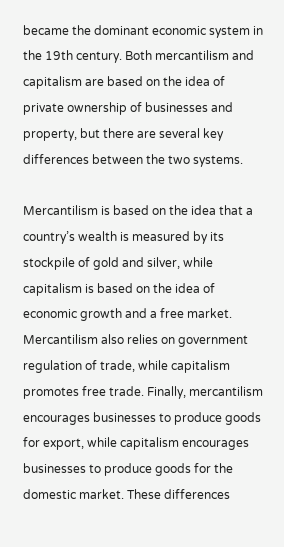became the dominant economic system in the 19th century. Both mercantilism and capitalism are based on the idea of private ownership of businesses and property, but there are several key differences between the two systems.

Mercantilism is based on the idea that a country’s wealth is measured by its stockpile of gold and silver, while capitalism is based on the idea of economic growth and a free market. Mercantilism also relies on government regulation of trade, while capitalism promotes free trade. Finally, mercantilism encourages businesses to produce goods for export, while capitalism encourages businesses to produce goods for the domestic market. These differences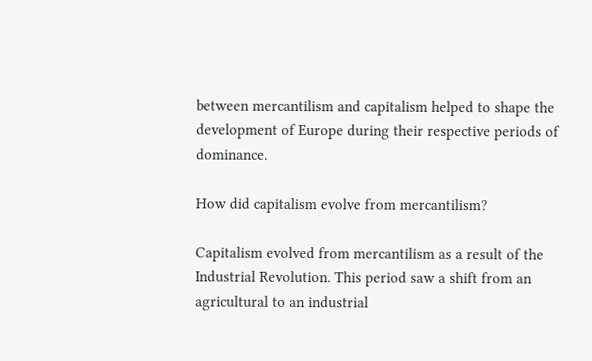between mercantilism and capitalism helped to shape the development of Europe during their respective periods of dominance.

How did capitalism evolve from mercantilism?

Capitalism evolved from mercantilism as a result of the Industrial Revolution. This period saw a shift from an agricultural to an industrial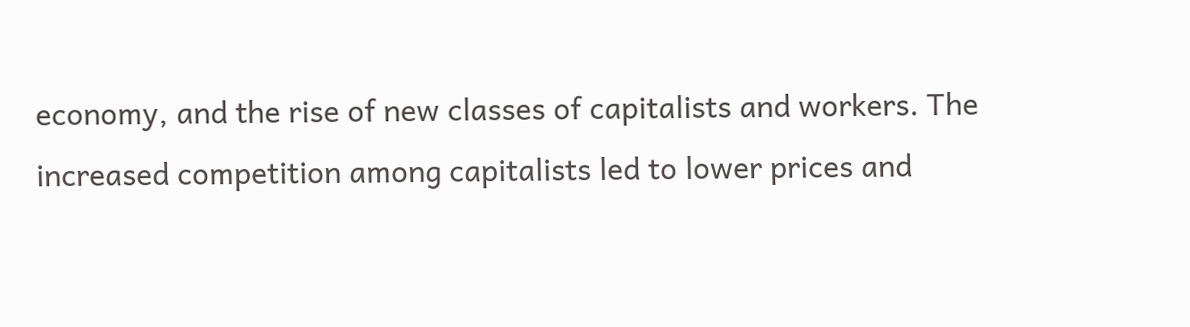economy, and the rise of new classes of capitalists and workers. The increased competition among capitalists led to lower prices and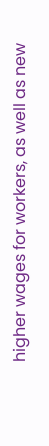higher wages for workers, as well as new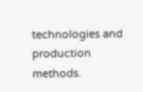technologies and production methods.